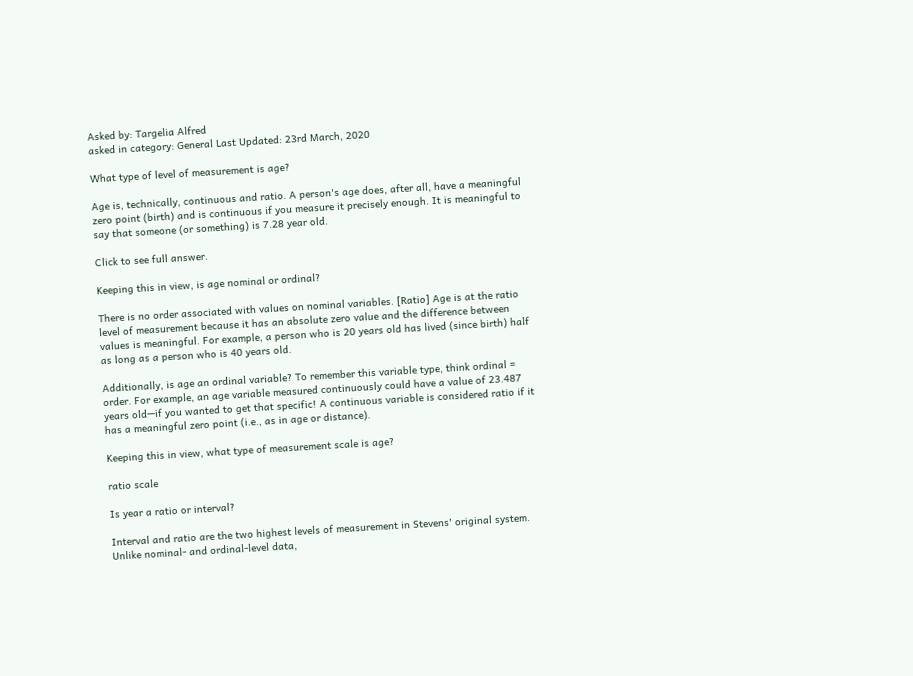Asked by: Targelia Alfred
asked in category: General Last Updated: 23rd March, 2020

What type of level of measurement is age?

Age is, technically, continuous and ratio. A person's age does, after all, have a meaningful zero point (birth) and is continuous if you measure it precisely enough. It is meaningful to say that someone (or something) is 7.28 year old.

Click to see full answer.

Keeping this in view, is age nominal or ordinal?

There is no order associated with values on nominal variables. [Ratio] Age is at the ratio level of measurement because it has an absolute zero value and the difference between values is meaningful. For example, a person who is 20 years old has lived (since birth) half as long as a person who is 40 years old.

Additionally, is age an ordinal variable? To remember this variable type, think ordinal = order. For example, an age variable measured continuously could have a value of 23.487 years old—if you wanted to get that specific! A continuous variable is considered ratio if it has a meaningful zero point (i.e., as in age or distance).

Keeping this in view, what type of measurement scale is age?

ratio scale

Is year a ratio or interval?

Interval and ratio are the two highest levels of measurement in Stevens' original system. Unlike nominal- and ordinal-level data,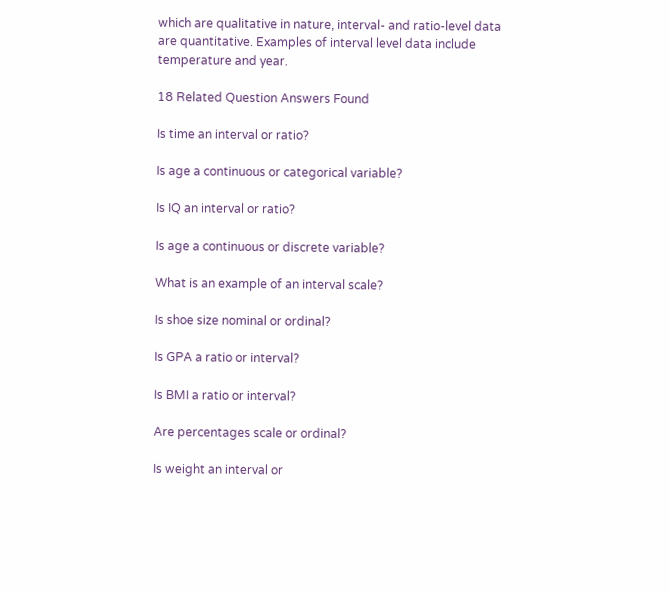which are qualitative in nature, interval- and ratio-level data are quantitative. Examples of interval level data include temperature and year.

18 Related Question Answers Found

Is time an interval or ratio?

Is age a continuous or categorical variable?

Is IQ an interval or ratio?

Is age a continuous or discrete variable?

What is an example of an interval scale?

Is shoe size nominal or ordinal?

Is GPA a ratio or interval?

Is BMI a ratio or interval?

Are percentages scale or ordinal?

Is weight an interval or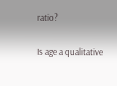ratio?

Is age a qualitative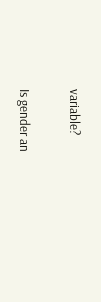variable?

Is gender an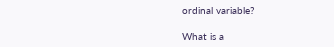ordinal variable?

What is a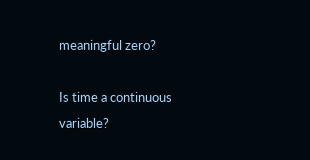meaningful zero?

Is time a continuous variable?